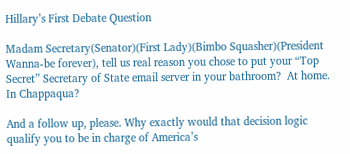Hillary’s First Debate Question

Madam Secretary(Senator)(First Lady)(Bimbo Squasher)(President Wanna-be forever), tell us real reason you chose to put your “Top Secret” Secretary of State email server in your bathroom?  At home.  In Chappaqua?

And a follow up, please. Why exactly would that decision logic qualify you to be in charge of America’s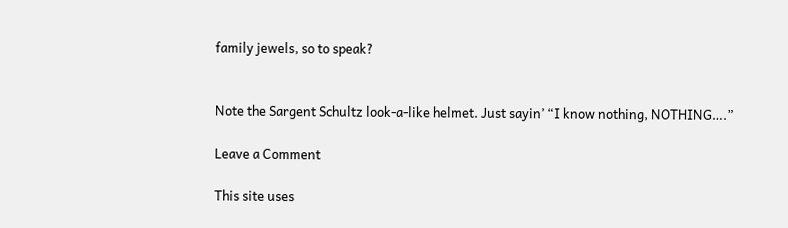family jewels, so to speak?


Note the Sargent Schultz look-a-like helmet. Just sayin’ “I know nothing, NOTHING….”

Leave a Comment

This site uses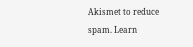Akismet to reduce spam. Learn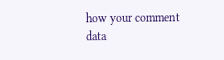how your comment data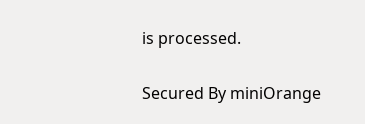is processed.

Secured By miniOrange